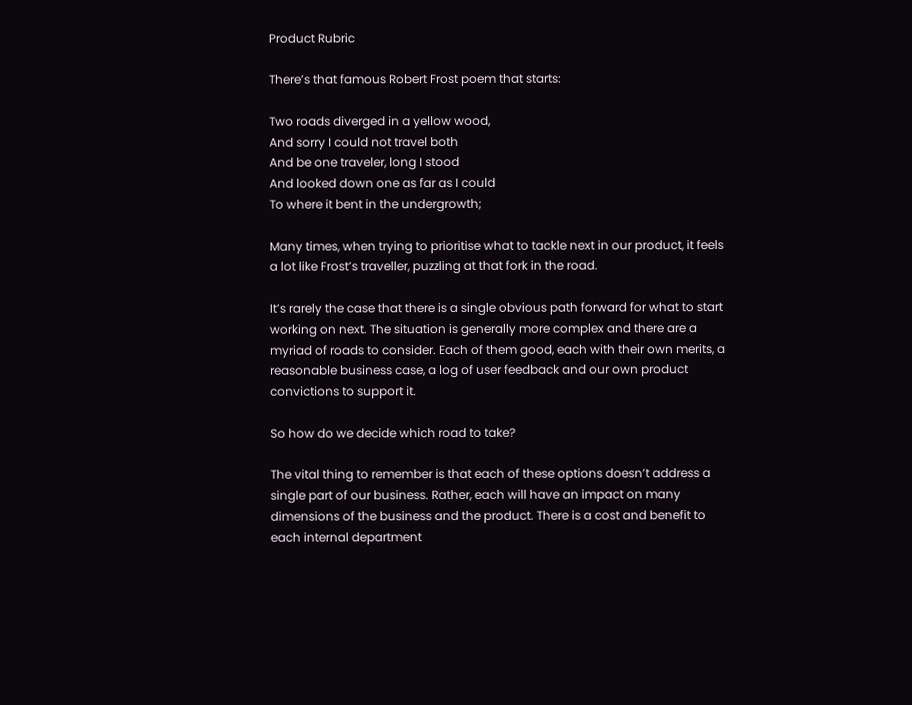Product Rubric

There’s that famous Robert Frost poem that starts:

Two roads diverged in a yellow wood,
And sorry I could not travel both
And be one traveler, long I stood
And looked down one as far as I could
To where it bent in the undergrowth;

Many times, when trying to prioritise what to tackle next in our product, it feels a lot like Frost’s traveller, puzzling at that fork in the road.

It’s rarely the case that there is a single obvious path forward for what to start working on next. The situation is generally more complex and there are a myriad of roads to consider. Each of them good, each with their own merits, a reasonable business case, a log of user feedback and our own product convictions to support it.

So how do we decide which road to take?

The vital thing to remember is that each of these options doesn’t address a single part of our business. Rather, each will have an impact on many dimensions of the business and the product. There is a cost and benefit to each internal department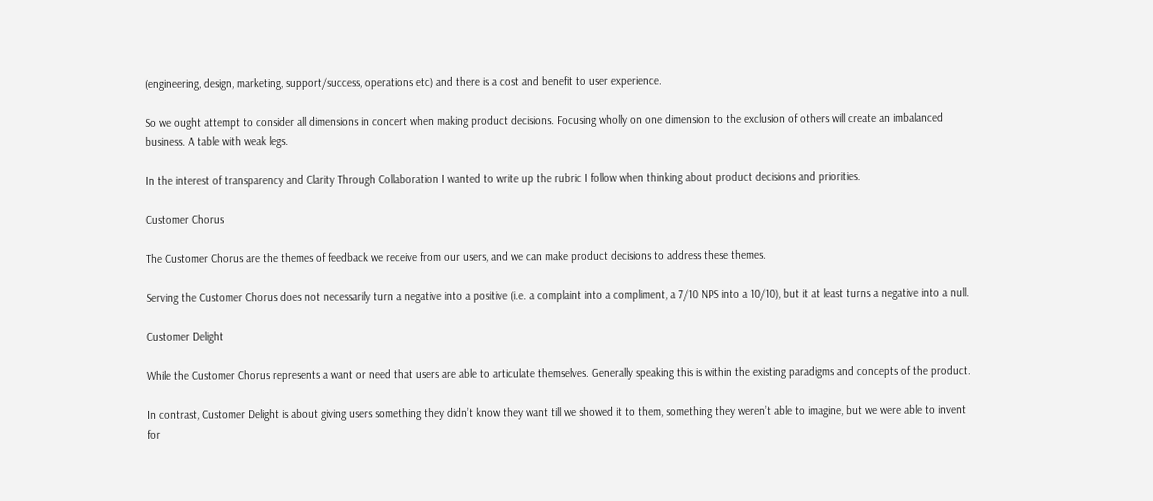(engineering, design, marketing, support/success, operations etc) and there is a cost and benefit to user experience.

So we ought attempt to consider all dimensions in concert when making product decisions. Focusing wholly on one dimension to the exclusion of others will create an imbalanced business. A table with weak legs.

In the interest of transparency and Clarity Through Collaboration I wanted to write up the rubric I follow when thinking about product decisions and priorities.

Customer Chorus

The Customer Chorus are the themes of feedback we receive from our users, and we can make product decisions to address these themes.

Serving the Customer Chorus does not necessarily turn a negative into a positive (i.e. a complaint into a compliment, a 7/10 NPS into a 10/10), but it at least turns a negative into a null.

Customer Delight

While the Customer Chorus represents a want or need that users are able to articulate themselves. Generally speaking this is within the existing paradigms and concepts of the product.

In contrast, Customer Delight is about giving users something they didn’t know they want till we showed it to them, something they weren’t able to imagine, but we were able to invent for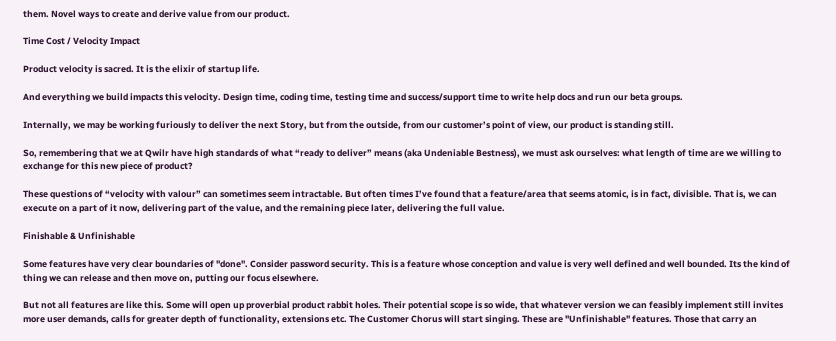them. Novel ways to create and derive value from our product.

Time Cost / Velocity Impact

Product velocity is sacred. It is the elixir of startup life.

And everything we build impacts this velocity. Design time, coding time, testing time and success/support time to write help docs and run our beta groups.

Internally, we may be working furiously to deliver the next Story, but from the outside, from our customer’s point of view, our product is standing still.

So, remembering that we at Qwilr have high standards of what “ready to deliver” means (aka Undeniable Bestness), we must ask ourselves: what length of time are we willing to exchange for this new piece of product?

These questions of “velocity with valour” can sometimes seem intractable. But often times I’ve found that a feature/area that seems atomic, is in fact, divisible. That is, we can execute on a part of it now, delivering part of the value, and the remaining piece later, delivering the full value.

Finishable & Unfinishable

Some features have very clear boundaries of "done". Consider password security. This is a feature whose conception and value is very well defined and well bounded. Its the kind of thing we can release and then move on, putting our focus elsewhere.

But not all features are like this. Some will open up proverbial product rabbit holes. Their potential scope is so wide, that whatever version we can feasibly implement still invites more user demands, calls for greater depth of functionality, extensions etc. The Customer Chorus will start singing. These are "Unfinishable" features. Those that carry an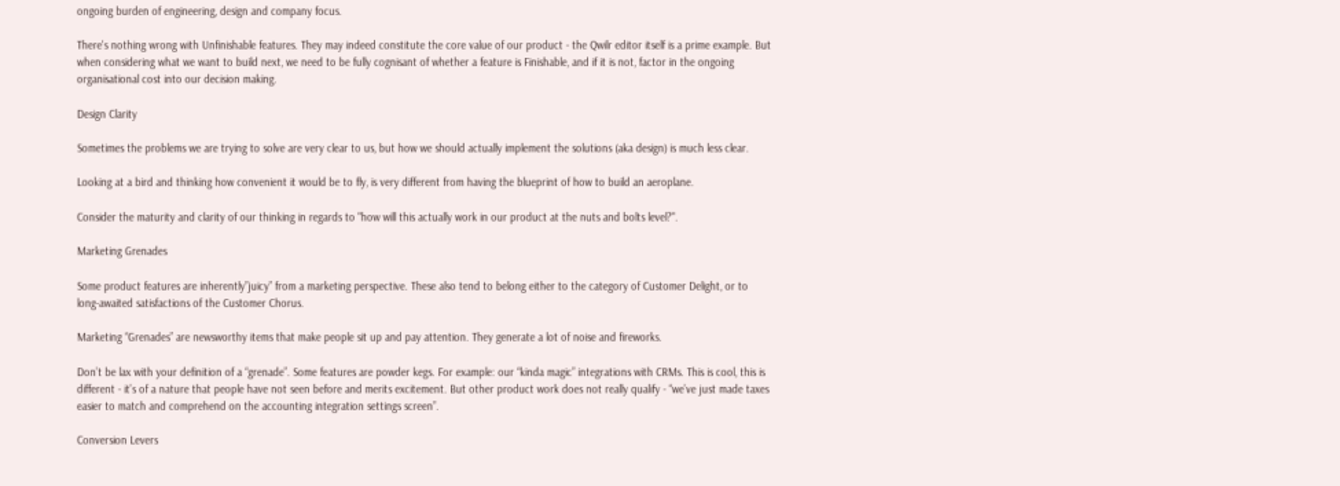ongoing burden of engineering, design and company focus.

There's nothing wrong with Unfinishable features. They may indeed constitute the core value of our product - the Qwilr editor itself is a prime example. But when considering what we want to build next, we need to be fully cognisant of whether a feature is Finishable, and if it is not, factor in the ongoing organisational cost into our decision making.

Design Clarity

Sometimes the problems we are trying to solve are very clear to us, but how we should actually implement the solutions (aka design) is much less clear.

Looking at a bird and thinking how convenient it would be to fly, is very different from having the blueprint of how to build an aeroplane.

Consider the maturity and clarity of our thinking in regards to "how will this actually work in our product at the nuts and bolts level?".

Marketing Grenades

Some product features are inherently”juicy” from a marketing perspective. These also tend to belong either to the category of Customer Delight, or to long-awaited satisfactions of the Customer Chorus.

Marketing “Grenades” are newsworthy items that make people sit up and pay attention. They generate a lot of noise and fireworks.

Don’t be lax with your definition of a “grenade”. Some features are powder kegs. For example: our “kinda magic” integrations with CRMs. This is cool, this is different - it’s of a nature that people have not seen before and merits excitement. But other product work does not really qualify - “we’ve just made taxes easier to match and comprehend on the accounting integration settings screen”.

Conversion Levers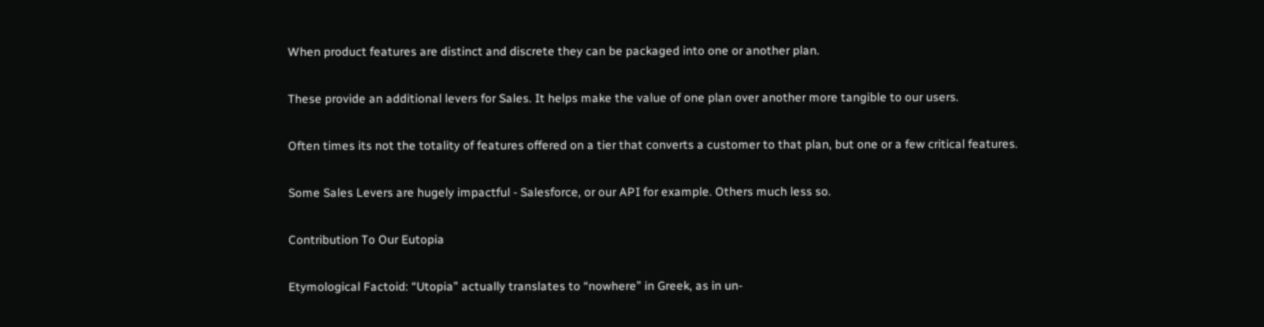When product features are distinct and discrete they can be packaged into one or another plan.

These provide an additional levers for Sales. It helps make the value of one plan over another more tangible to our users.

Often times its not the totality of features offered on a tier that converts a customer to that plan, but one or a few critical features.

Some Sales Levers are hugely impactful - Salesforce, or our API for example. Others much less so.

Contribution To Our Eutopia

Etymological Factoid: “Utopia” actually translates to “nowhere” in Greek, as in un-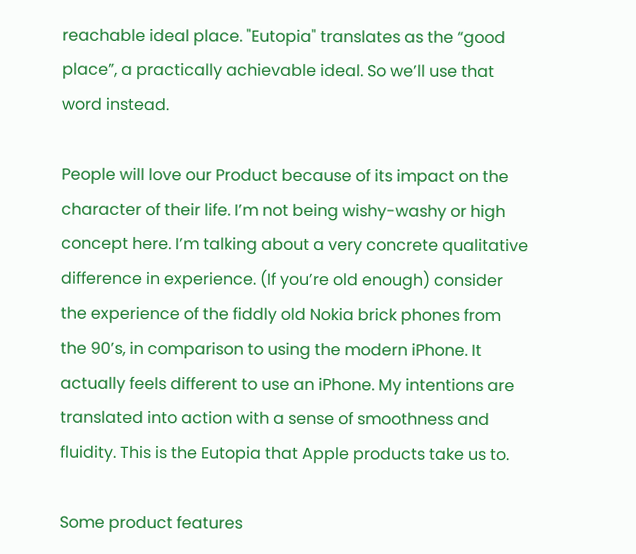reachable ideal place. "Eutopia" translates as the “good place”, a practically achievable ideal. So we’ll use that word instead.

People will love our Product because of its impact on the character of their life. I’m not being wishy-washy or high concept here. I’m talking about a very concrete qualitative difference in experience. (If you’re old enough) consider the experience of the fiddly old Nokia brick phones from the 90’s, in comparison to using the modern iPhone. It actually feels different to use an iPhone. My intentions are translated into action with a sense of smoothness and fluidity. This is the Eutopia that Apple products take us to.

Some product features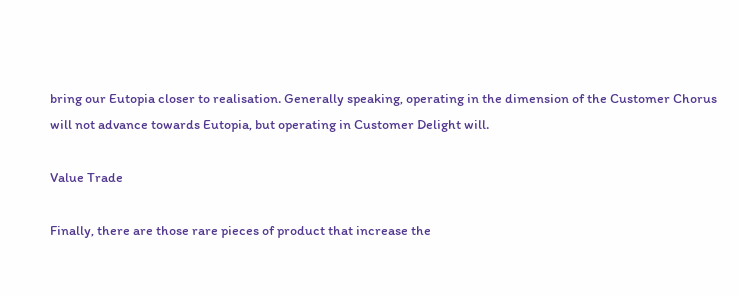bring our Eutopia closer to realisation. Generally speaking, operating in the dimension of the Customer Chorus will not advance towards Eutopia, but operating in Customer Delight will.

Value Trade

Finally, there are those rare pieces of product that increase the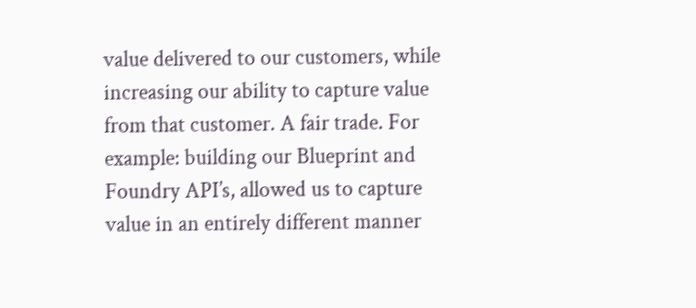value delivered to our customers, while increasing our ability to capture value from that customer. A fair trade. For example: building our Blueprint and Foundry API’s, allowed us to capture value in an entirely different manner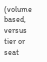(volume based, versus tier or seat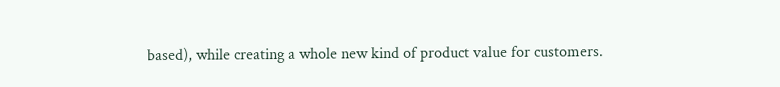based), while creating a whole new kind of product value for customers.